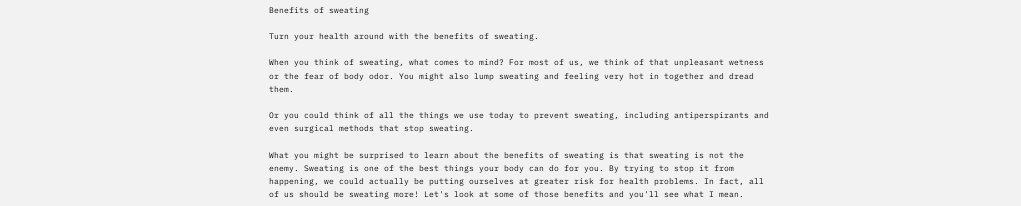Benefits of sweating

Turn your health around with the benefits of sweating.

When you think of sweating, what comes to mind? For most of us, we think of that unpleasant wetness or the fear of body odor. You might also lump sweating and feeling very hot in together and dread them.

Or you could think of all the things we use today to prevent sweating, including antiperspirants and even surgical methods that stop sweating.

What you might be surprised to learn about the benefits of sweating is that sweating is not the enemy. Sweating is one of the best things your body can do for you. By trying to stop it from happening, we could actually be putting ourselves at greater risk for health problems. In fact, all of us should be sweating more! Let's look at some of those benefits and you'll see what I mean.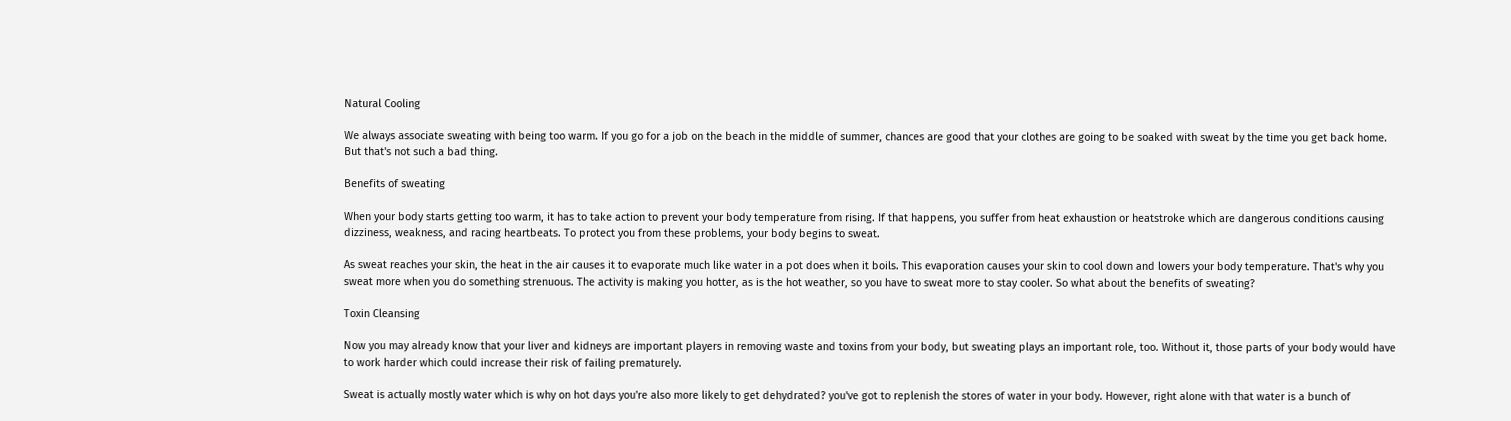Natural Cooling

We always associate sweating with being too warm. If you go for a job on the beach in the middle of summer, chances are good that your clothes are going to be soaked with sweat by the time you get back home. But that's not such a bad thing.

Benefits of sweating

When your body starts getting too warm, it has to take action to prevent your body temperature from rising. If that happens, you suffer from heat exhaustion or heatstroke which are dangerous conditions causing dizziness, weakness, and racing heartbeats. To protect you from these problems, your body begins to sweat.

As sweat reaches your skin, the heat in the air causes it to evaporate much like water in a pot does when it boils. This evaporation causes your skin to cool down and lowers your body temperature. That's why you sweat more when you do something strenuous. The activity is making you hotter, as is the hot weather, so you have to sweat more to stay cooler. So what about the benefits of sweating?

Toxin Cleansing

Now you may already know that your liver and kidneys are important players in removing waste and toxins from your body, but sweating plays an important role, too. Without it, those parts of your body would have to work harder which could increase their risk of failing prematurely.

Sweat is actually mostly water which is why on hot days you're also more likely to get dehydrated? you've got to replenish the stores of water in your body. However, right alone with that water is a bunch of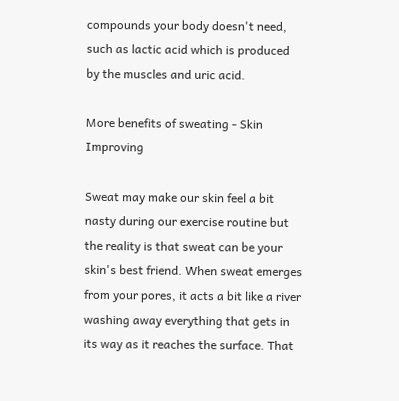compounds your body doesn't need, such as lactic acid which is produced by the muscles and uric acid.

More benefits of sweating - Skin Improving

Sweat may make our skin feel a bit nasty during our exercise routine but the reality is that sweat can be your skin's best friend. When sweat emerges from your pores, it acts a bit like a river washing away everything that gets in its way as it reaches the surface. That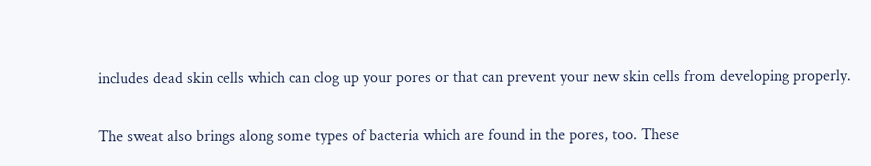includes dead skin cells which can clog up your pores or that can prevent your new skin cells from developing properly.

The sweat also brings along some types of bacteria which are found in the pores, too. These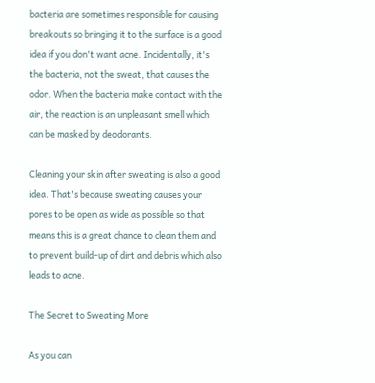bacteria are sometimes responsible for causing breakouts so bringing it to the surface is a good idea if you don't want acne. Incidentally, it's the bacteria, not the sweat, that causes the odor. When the bacteria make contact with the air, the reaction is an unpleasant smell which can be masked by deodorants.

Cleaning your skin after sweating is also a good idea. That's because sweating causes your pores to be open as wide as possible so that means this is a great chance to clean them and to prevent build-up of dirt and debris which also leads to acne.

The Secret to Sweating More

As you can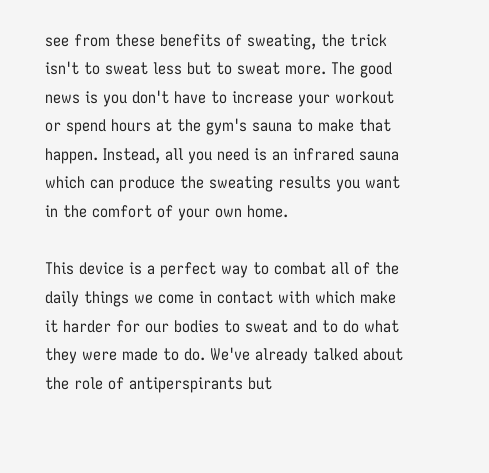see from these benefits of sweating, the trick isn't to sweat less but to sweat more. The good news is you don't have to increase your workout or spend hours at the gym's sauna to make that happen. Instead, all you need is an infrared sauna which can produce the sweating results you want in the comfort of your own home.

This device is a perfect way to combat all of the daily things we come in contact with which make it harder for our bodies to sweat and to do what they were made to do. We've already talked about the role of antiperspirants but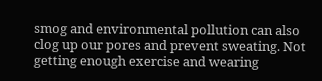smog and environmental pollution can also clog up our pores and prevent sweating. Not getting enough exercise and wearing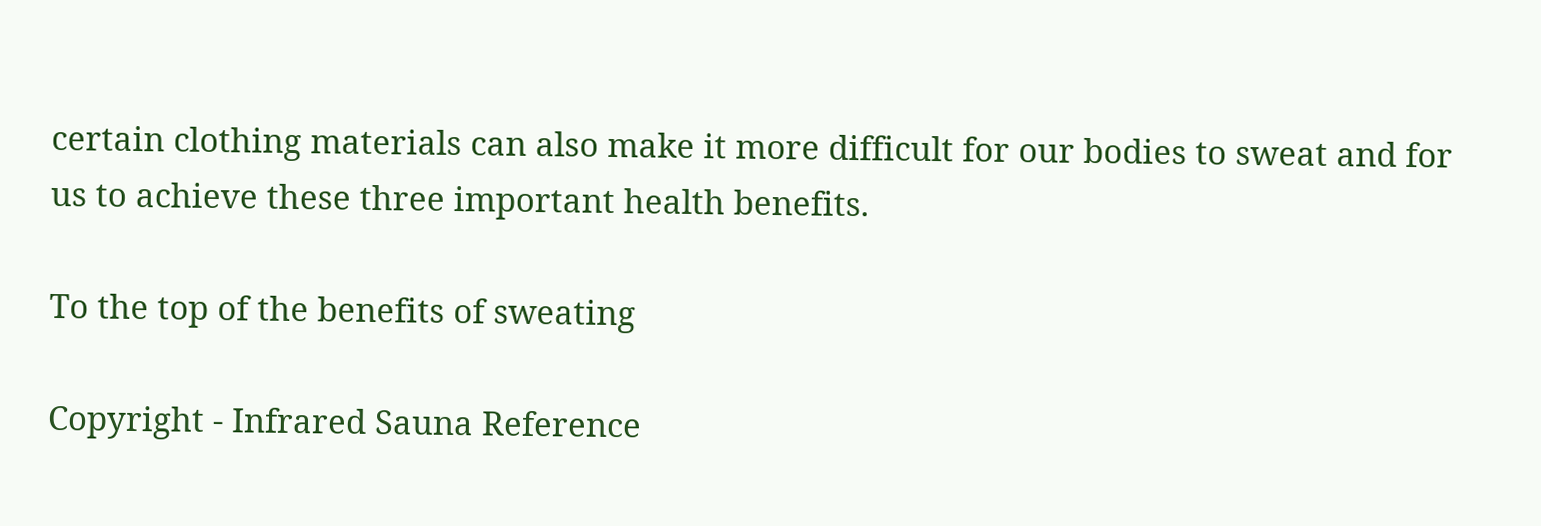certain clothing materials can also make it more difficult for our bodies to sweat and for us to achieve these three important health benefits.

To the top of the benefits of sweating

Copyright - Infrared Sauna Reference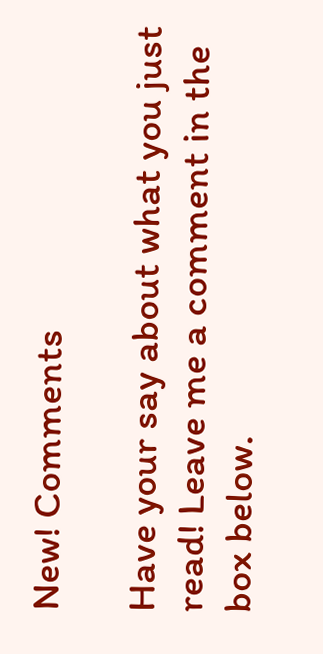New! Comments

Have your say about what you just read! Leave me a comment in the box below.